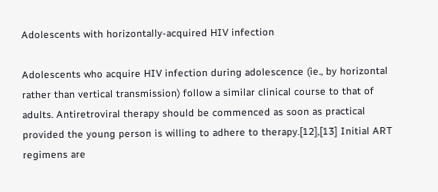Adolescents with horizontally-acquired HIV infection

Adolescents who acquire HIV infection during adolescence (ie., by horizontal rather than vertical transmission) follow a similar clinical course to that of adults. Antiretroviral therapy should be commenced as soon as practical provided the young person is willing to adhere to therapy.[12],[13] Initial ART regimens are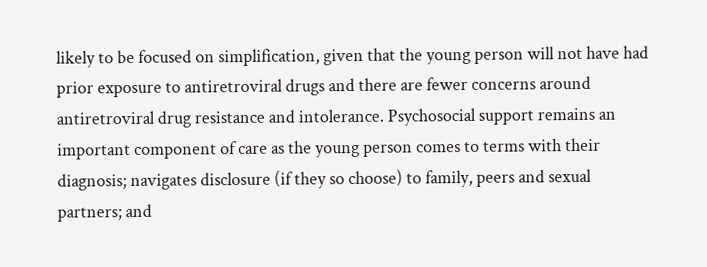likely to be focused on simplification, given that the young person will not have had prior exposure to antiretroviral drugs and there are fewer concerns around antiretroviral drug resistance and intolerance. Psychosocial support remains an important component of care as the young person comes to terms with their diagnosis; navigates disclosure (if they so choose) to family, peers and sexual partners; and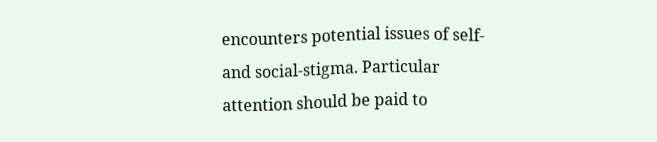encounters potential issues of self- and social-stigma. Particular attention should be paid to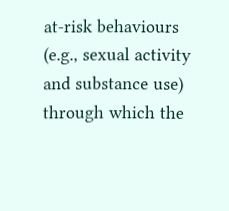at-risk behaviours (e.g., sexual activity and substance use) through which the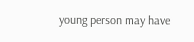young person may have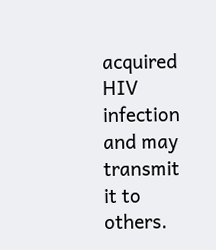acquired HIV infection and may transmit it to others.